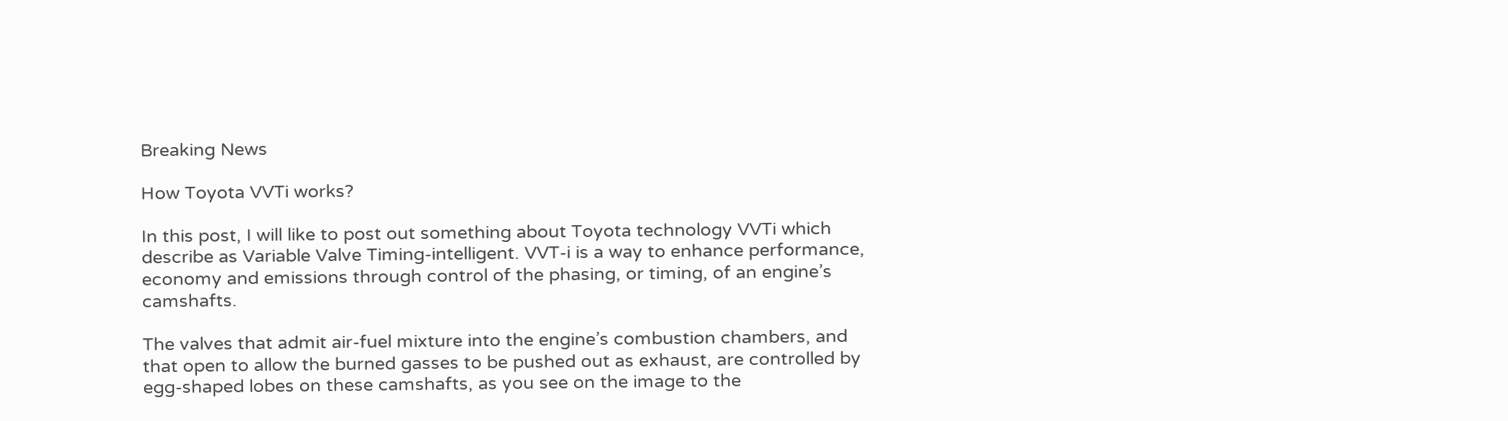Breaking News

How Toyota VVTi works?

In this post, I will like to post out something about Toyota technology VVTi which describe as Variable Valve Timing-intelligent. VVT-i is a way to enhance performance, economy and emissions through control of the phasing, or timing, of an engine’s camshafts.

The valves that admit air-fuel mixture into the engine’s combustion chambers, and that open to allow the burned gasses to be pushed out as exhaust, are controlled by egg-shaped lobes on these camshafts, as you see on the image to the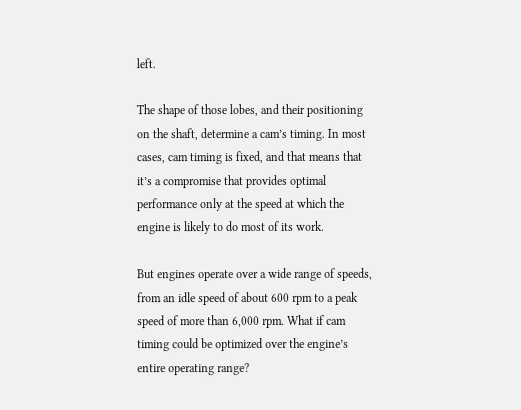left.

The shape of those lobes, and their positioning on the shaft, determine a cam’s timing. In most cases, cam timing is fixed, and that means that it’s a compromise that provides optimal performance only at the speed at which the engine is likely to do most of its work.

But engines operate over a wide range of speeds, from an idle speed of about 600 rpm to a peak speed of more than 6,000 rpm. What if cam timing could be optimized over the engine’s entire operating range?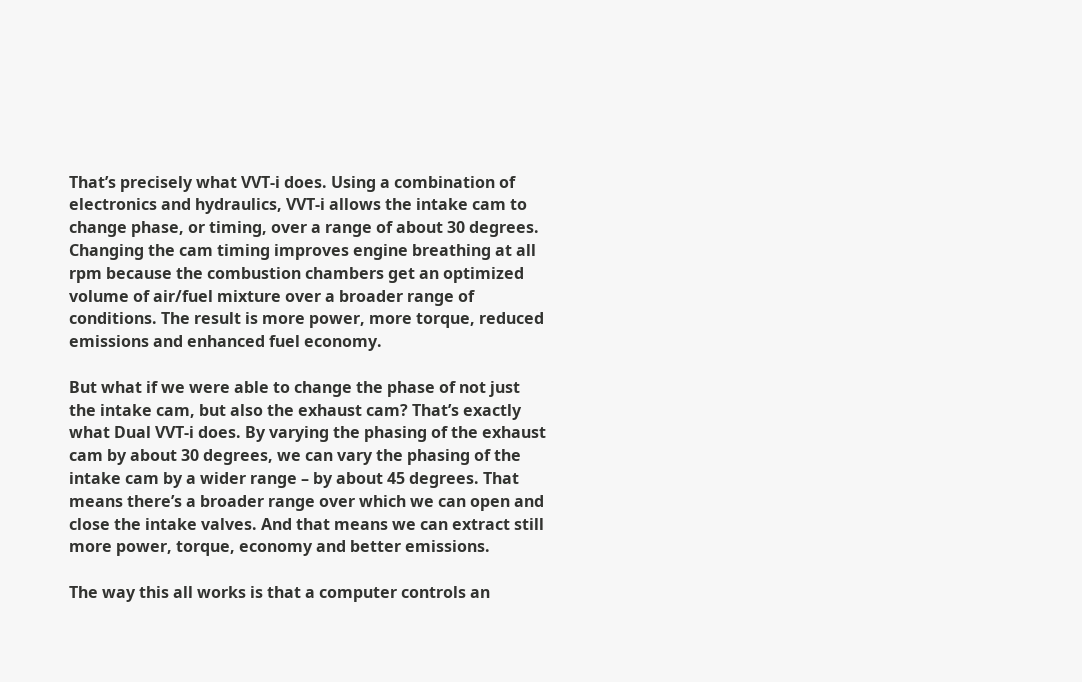That’s precisely what VVT-i does. Using a combination of electronics and hydraulics, VVT-i allows the intake cam to change phase, or timing, over a range of about 30 degrees. Changing the cam timing improves engine breathing at all rpm because the combustion chambers get an optimized volume of air/fuel mixture over a broader range of conditions. The result is more power, more torque, reduced emissions and enhanced fuel economy.

But what if we were able to change the phase of not just the intake cam, but also the exhaust cam? That’s exactly what Dual VVT-i does. By varying the phasing of the exhaust cam by about 30 degrees, we can vary the phasing of the intake cam by a wider range – by about 45 degrees. That means there’s a broader range over which we can open and close the intake valves. And that means we can extract still more power, torque, economy and better emissions.

The way this all works is that a computer controls an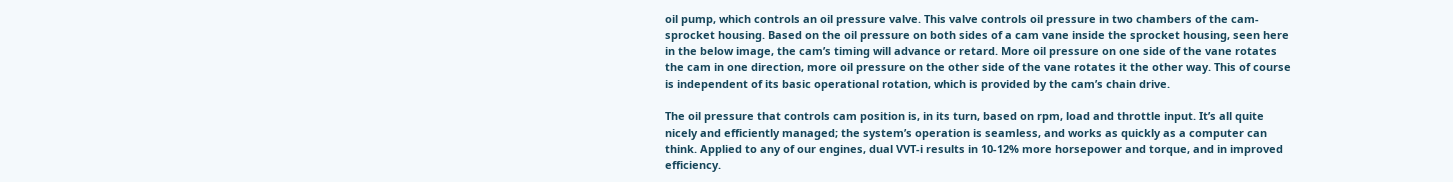oil pump, which controls an oil pressure valve. This valve controls oil pressure in two chambers of the cam-sprocket housing. Based on the oil pressure on both sides of a cam vane inside the sprocket housing, seen here in the below image, the cam’s timing will advance or retard. More oil pressure on one side of the vane rotates the cam in one direction, more oil pressure on the other side of the vane rotates it the other way. This of course is independent of its basic operational rotation, which is provided by the cam’s chain drive.

The oil pressure that controls cam position is, in its turn, based on rpm, load and throttle input. It’s all quite nicely and efficiently managed; the system’s operation is seamless, and works as quickly as a computer can think. Applied to any of our engines, dual VVT-i results in 10-12% more horsepower and torque, and in improved efficiency.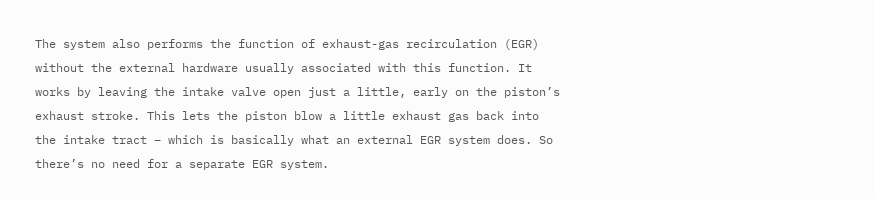The system also performs the function of exhaust-gas recirculation (EGR) without the external hardware usually associated with this function. It works by leaving the intake valve open just a little, early on the piston’s exhaust stroke. This lets the piston blow a little exhaust gas back into the intake tract – which is basically what an external EGR system does. So there’s no need for a separate EGR system.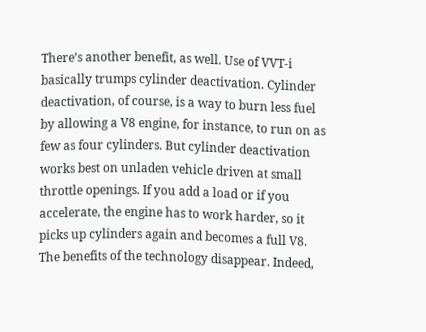There’s another benefit, as well. Use of VVT-i basically trumps cylinder deactivation. Cylinder deactivation, of course, is a way to burn less fuel by allowing a V8 engine, for instance, to run on as few as four cylinders. But cylinder deactivation works best on unladen vehicle driven at small throttle openings. If you add a load or if you accelerate, the engine has to work harder, so it picks up cylinders again and becomes a full V8. The benefits of the technology disappear. Indeed,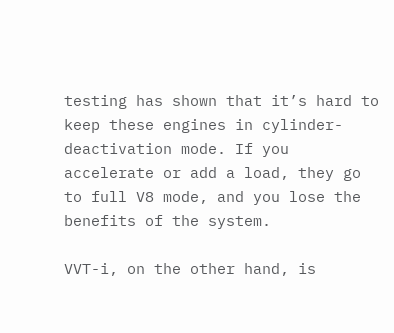testing has shown that it’s hard to keep these engines in cylinder-deactivation mode. If you accelerate or add a load, they go to full V8 mode, and you lose the benefits of the system.

VVT-i, on the other hand, is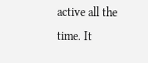active all the time. It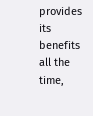provides its benefits all the time,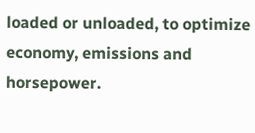loaded or unloaded, to optimize economy, emissions and horsepower.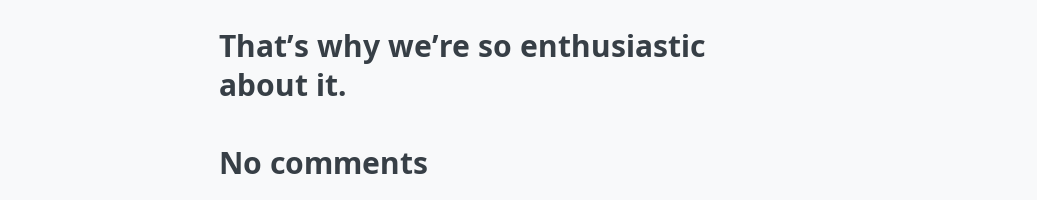That’s why we’re so enthusiastic about it.

No comments